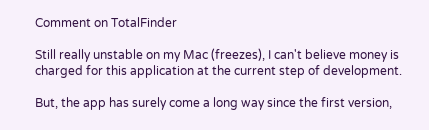Comment on TotalFinder

Still really unstable on my Mac (freezes), I can't believe money is charged for this application at the current step of development.

But, the app has surely come a long way since the first version,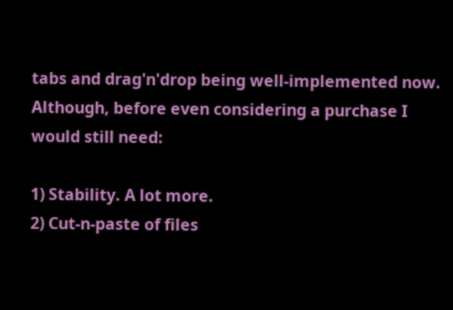tabs and drag'n'drop being well-implemented now. Although, before even considering a purchase I would still need:

1) Stability. A lot more.
2) Cut-n-paste of files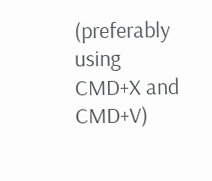(preferably using CMD+X and CMD+V)